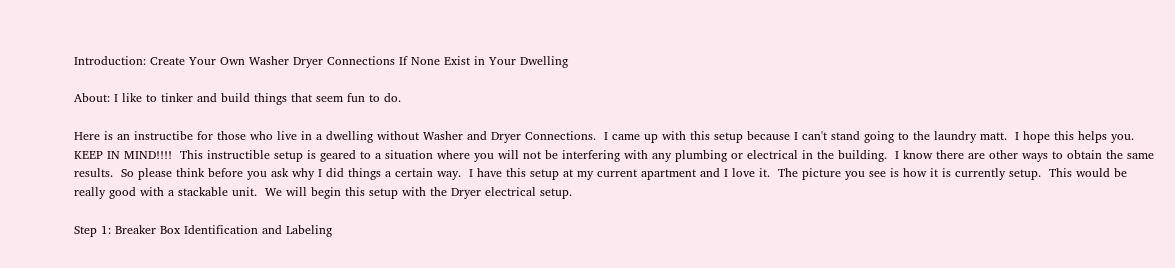Introduction: Create Your Own Washer Dryer Connections If None Exist in Your Dwelling

About: I like to tinker and build things that seem fun to do.

Here is an instructibe for those who live in a dwelling without Washer and Dryer Connections.  I came up with this setup because I can't stand going to the laundry matt.  I hope this helps you.  KEEP IN MIND!!!!  This instructible setup is geared to a situation where you will not be interfering with any plumbing or electrical in the building.  I know there are other ways to obtain the same results.  So please think before you ask why I did things a certain way.  I have this setup at my current apartment and I love it.  The picture you see is how it is currently setup.  This would be really good with a stackable unit.  We will begin this setup with the Dryer electrical setup.

Step 1: Breaker Box Identification and Labeling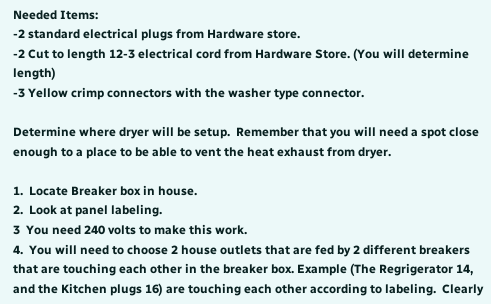Needed Items:
-2 standard electrical plugs from Hardware store.
-2 Cut to length 12-3 electrical cord from Hardware Store. (You will determine length)
-3 Yellow crimp connectors with the washer type connector.

Determine where dryer will be setup.  Remember that you will need a spot close enough to a place to be able to vent the heat exhaust from dryer.

1.  Locate Breaker box in house.
2.  Look at panel labeling.
3  You need 240 volts to make this work.
4.  You will need to choose 2 house outlets that are fed by 2 different breakers that are touching each other in the breaker box. Example (The Regrigerator 14, and the Kitchen plugs 16) are touching each other according to labeling.  Clearly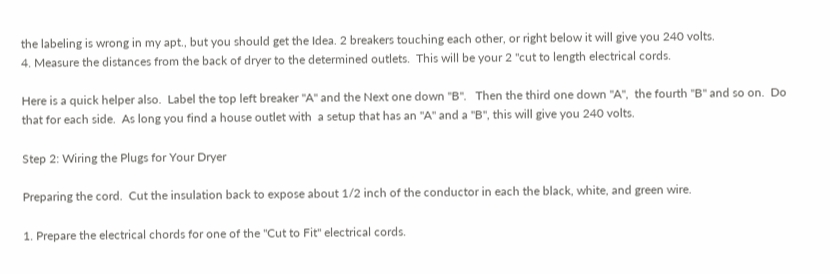the labeling is wrong in my apt., but you should get the Idea. 2 breakers touching each other, or right below it will give you 240 volts.
4. Measure the distances from the back of dryer to the determined outlets.  This will be your 2 "cut to length electrical cords.

Here is a quick helper also.  Label the top left breaker "A" and the Next one down "B".   Then the third one down "A",  the fourth "B" and so on.  Do that for each side.  As long you find a house outlet with  a setup that has an "A" and a "B", this will give you 240 volts.

Step 2: Wiring the Plugs for Your Dryer

Preparing the cord.  Cut the insulation back to expose about 1/2 inch of the conductor in each the black, white, and green wire.

1. Prepare the electrical chords for one of the "Cut to Fit" electrical cords.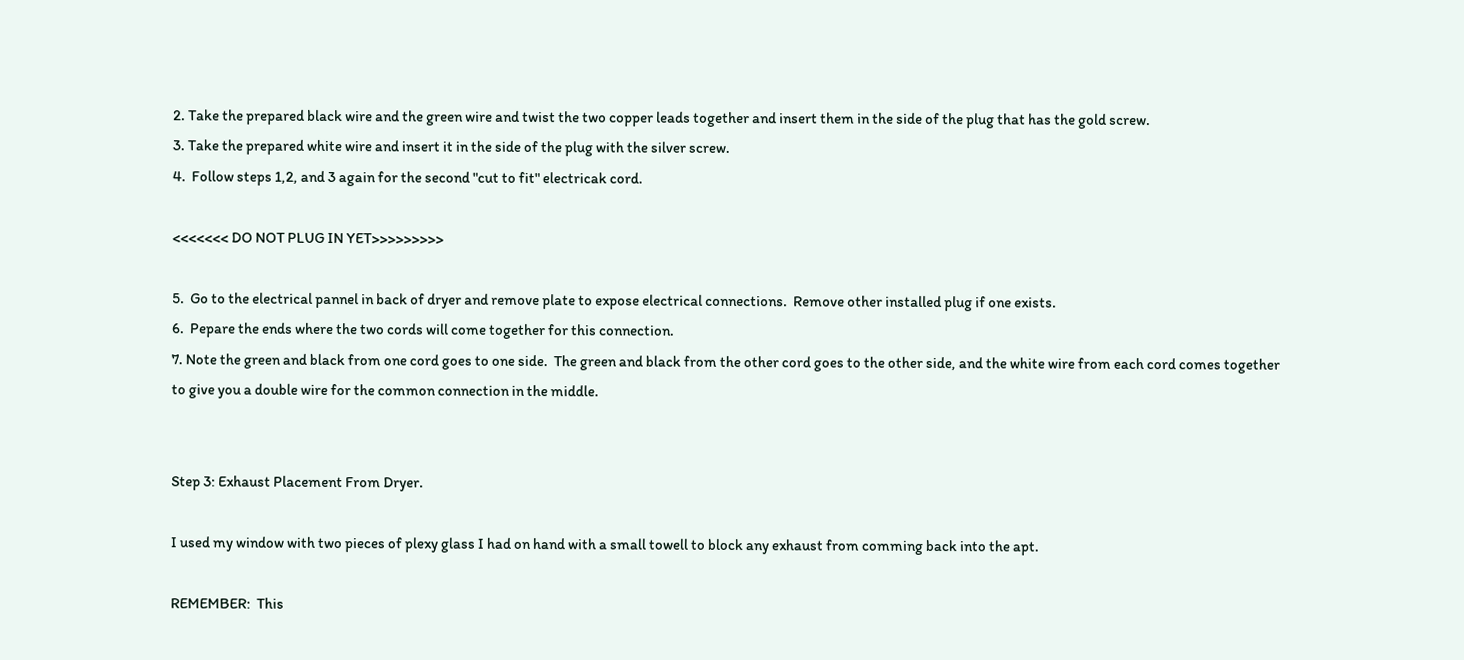2. Take the prepared black wire and the green wire and twist the two copper leads together and insert them in the side of the plug that has the gold screw.
3. Take the prepared white wire and insert it in the side of the plug with the silver screw.
4.  Follow steps 1,2, and 3 again for the second "cut to fit" electricak cord.

<<<<<<< DO NOT PLUG IN YET>>>>>>>>>

5.  Go to the electrical pannel in back of dryer and remove plate to expose electrical connections.  Remove other installed plug if one exists.
6.  Pepare the ends where the two cords will come together for this connection.
7. Note the green and black from one cord goes to one side.  The green and black from the other cord goes to the other side, and the white wire from each cord comes together
to give you a double wire for the common connection in the middle.


Step 3: Exhaust Placement From Dryer.

I used my window with two pieces of plexy glass I had on hand with a small towell to block any exhaust from comming back into the apt.

REMEMBER:  This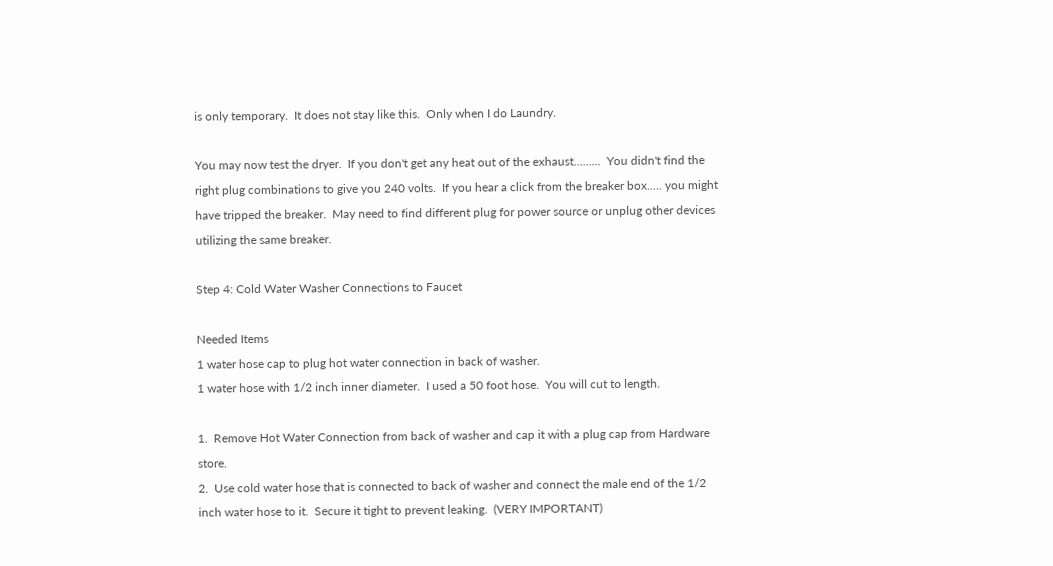is only temporary.  It does not stay like this.  Only when I do Laundry.

You may now test the dryer.  If you don't get any heat out of the exhaust.........  You didn't find the right plug combinations to give you 240 volts.  If you hear a click from the breaker box..... you might have tripped the breaker.  May need to find different plug for power source or unplug other devices utilizing the same breaker.

Step 4: Cold Water Washer Connections to Faucet

Needed Items
1 water hose cap to plug hot water connection in back of washer.
1 water hose with 1/2 inch inner diameter.  I used a 50 foot hose.  You will cut to length.

1.  Remove Hot Water Connection from back of washer and cap it with a plug cap from Hardware store.
2.  Use cold water hose that is connected to back of washer and connect the male end of the 1/2 inch water hose to it.  Secure it tight to prevent leaking.  (VERY IMPORTANT)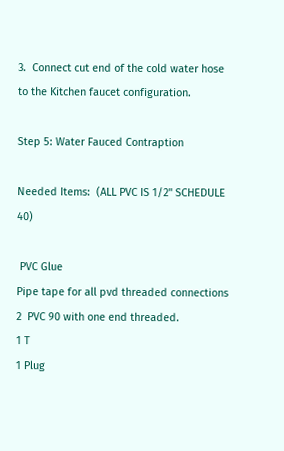3.  Connect cut end of the cold water hose to the Kitchen faucet configuration.

Step 5: Water Fauced Contraption

Needed Items:  (ALL PVC IS 1/2" SCHEDULE 40)

 PVC Glue
Pipe tape for all pvd threaded connections
2  PVC 90 with one end threaded.
1 T
1 Plug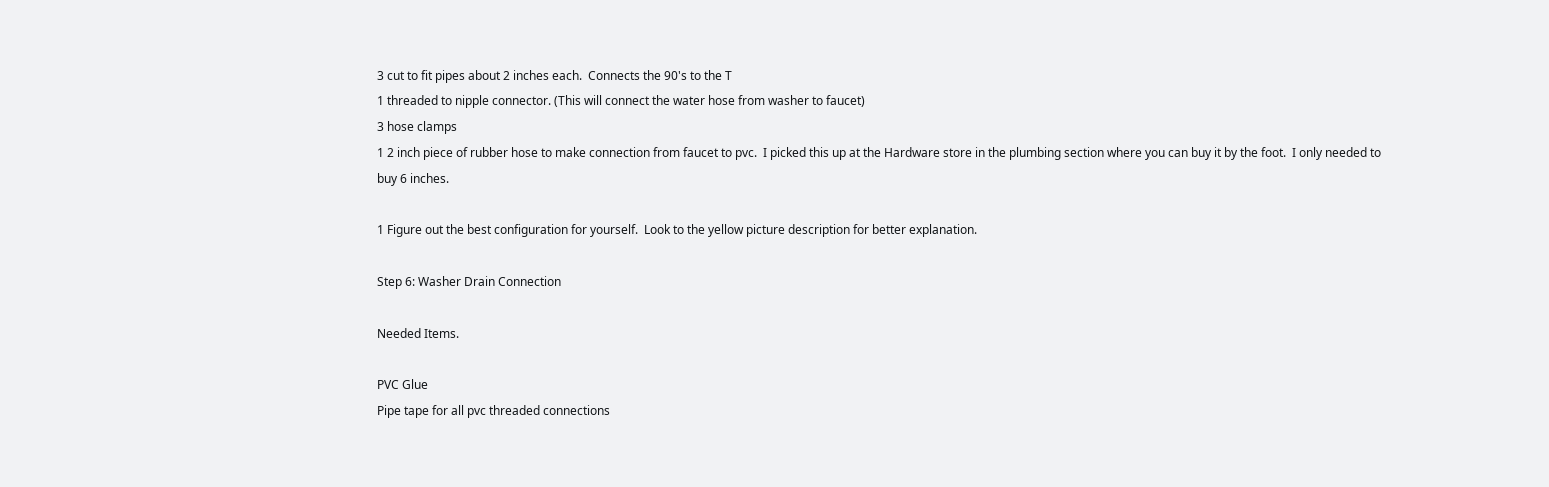3 cut to fit pipes about 2 inches each.  Connects the 90's to the T
1 threaded to nipple connector. (This will connect the water hose from washer to faucet)
3 hose clamps
1 2 inch piece of rubber hose to make connection from faucet to pvc.  I picked this up at the Hardware store in the plumbing section where you can buy it by the foot.  I only needed to buy 6 inches.

1 Figure out the best configuration for yourself.  Look to the yellow picture description for better explanation.

Step 6: Washer Drain Connection

Needed Items.

PVC Glue
Pipe tape for all pvc threaded connections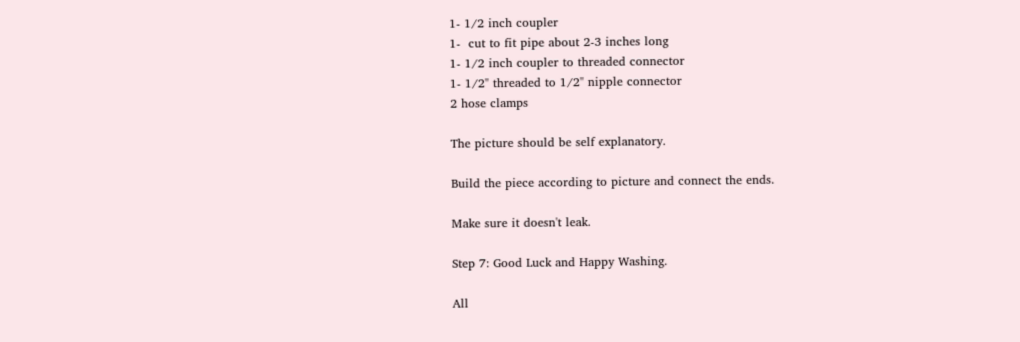1- 1/2 inch coupler
1-  cut to fit pipe about 2-3 inches long
1- 1/2 inch coupler to threaded connector
1- 1/2" threaded to 1/2" nipple connector
2 hose clamps

The picture should be self explanatory.

Build the piece according to picture and connect the ends.

Make sure it doesn't leak.

Step 7: Good Luck and Happy Washing.

All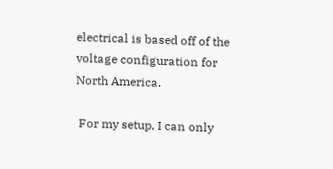electrical is based off of the voltage configuration for North America.

 For my setup, I can only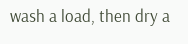wash a load, then dry a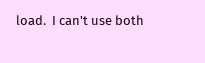load.  I can't use both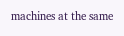machines at the same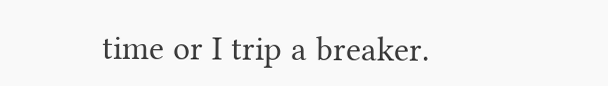time or I trip a breaker.